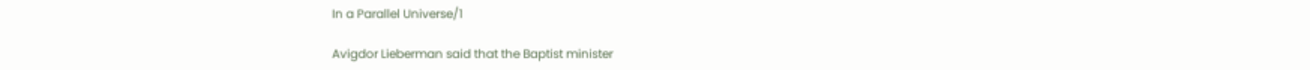In a Parallel Universe/1

Avigdor Lieberman said that the Baptist minister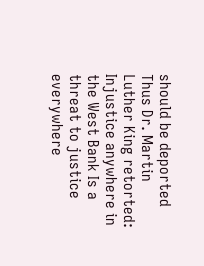should be deported Thus Dr. Martin Luther King retorted: Injustice anywhere in the West Bank Is a threat to justice everywhere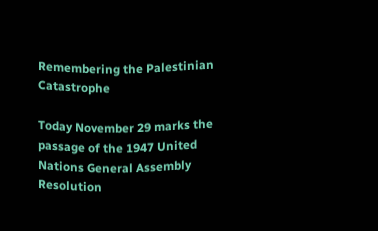Remembering the Palestinian Catastrophe

Today November 29 marks the passage of the 1947 United Nations General Assembly Resolution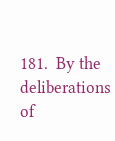181.  By the deliberations of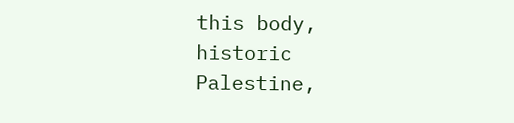this body, historic Palestine,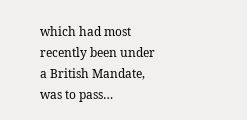which had most recently been under a British Mandate, was to pass…